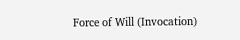Force of Will (Invocation)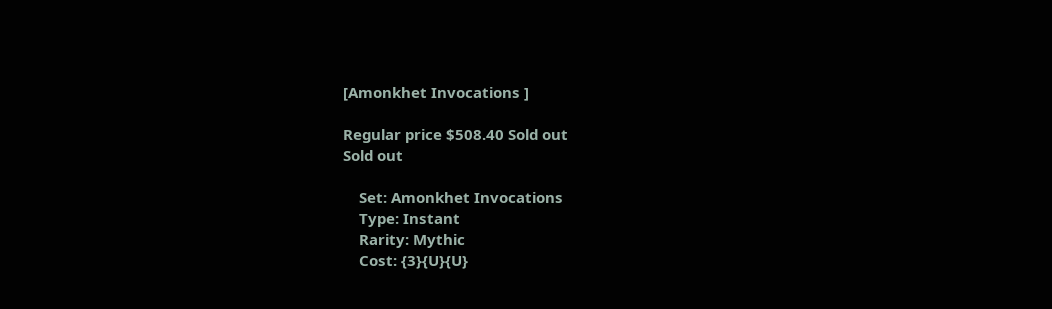[Amonkhet Invocations ]

Regular price $508.40 Sold out
Sold out

    Set: Amonkhet Invocations
    Type: Instant
    Rarity: Mythic
    Cost: {3}{U}{U}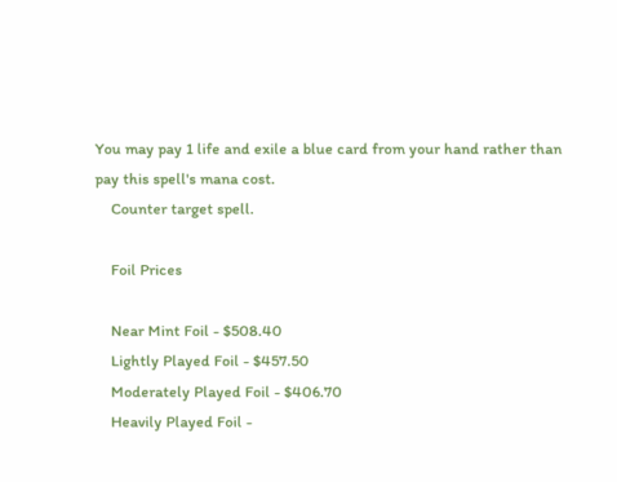You may pay 1 life and exile a blue card from your hand rather than pay this spell's mana cost.
    Counter target spell.

    Foil Prices

    Near Mint Foil - $508.40
    Lightly Played Foil - $457.50
    Moderately Played Foil - $406.70
    Heavily Played Foil -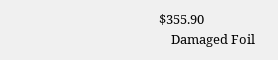$355.90
    Damaged Foil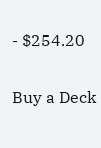- $254.20

Buy a Deck